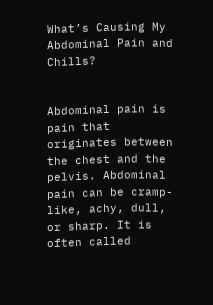What’s Causing My Abdominal Pain and Chills?


Abdominal pain is pain that originates between the chest and the pelvis. Abdominal pain can be cramp-like, achy, dull, or sharp. It is often called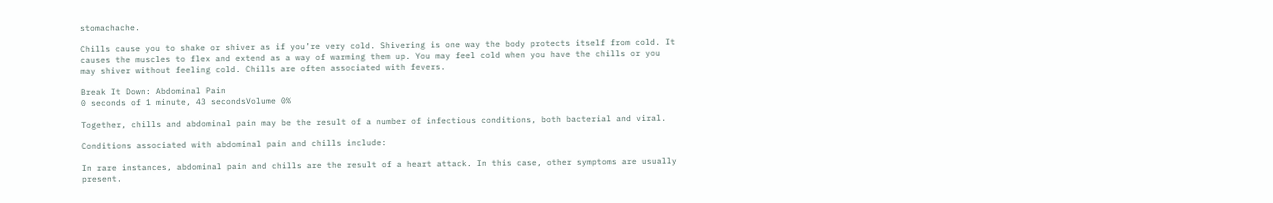stomachache.

Chills cause you to shake or shiver as if you’re very cold. Shivering is one way the body protects itself from cold. It causes the muscles to flex and extend as a way of warming them up. You may feel cold when you have the chills or you may shiver without feeling cold. Chills are often associated with fevers.

Break It Down: Abdominal Pain
0 seconds of 1 minute, 43 secondsVolume 0%

Together, chills and abdominal pain may be the result of a number of infectious conditions, both bacterial and viral.

Conditions associated with abdominal pain and chills include:

In rare instances, abdominal pain and chills are the result of a heart attack. In this case, other symptoms are usually present.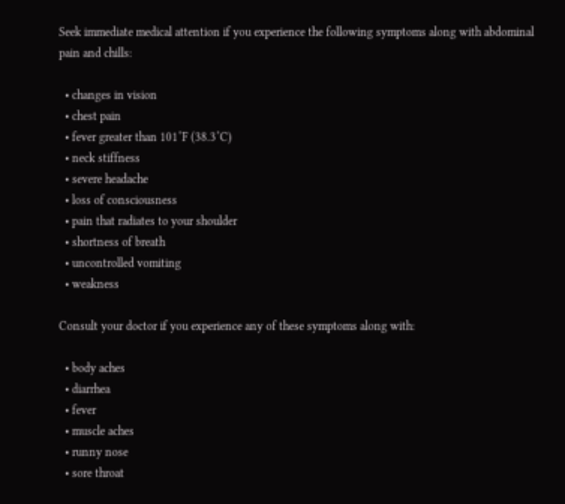Seek immediate medical attention if you experience the following symptoms along with abdominal pain and chills:

  • changes in vision
  • chest pain
  • fever greater than 101˚F (38.3˚C)
  • neck stiffness
  • severe headache
  • loss of consciousness
  • pain that radiates to your shoulder
  • shortness of breath
  • uncontrolled vomiting
  • weakness

Consult your doctor if you experience any of these symptoms along with:

  • body aches
  • diarrhea
  • fever
  • muscle aches
  • runny nose
  • sore throat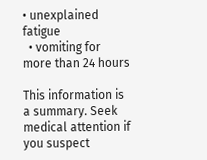• unexplained fatigue
  • vomiting for more than 24 hours

This information is a summary. Seek medical attention if you suspect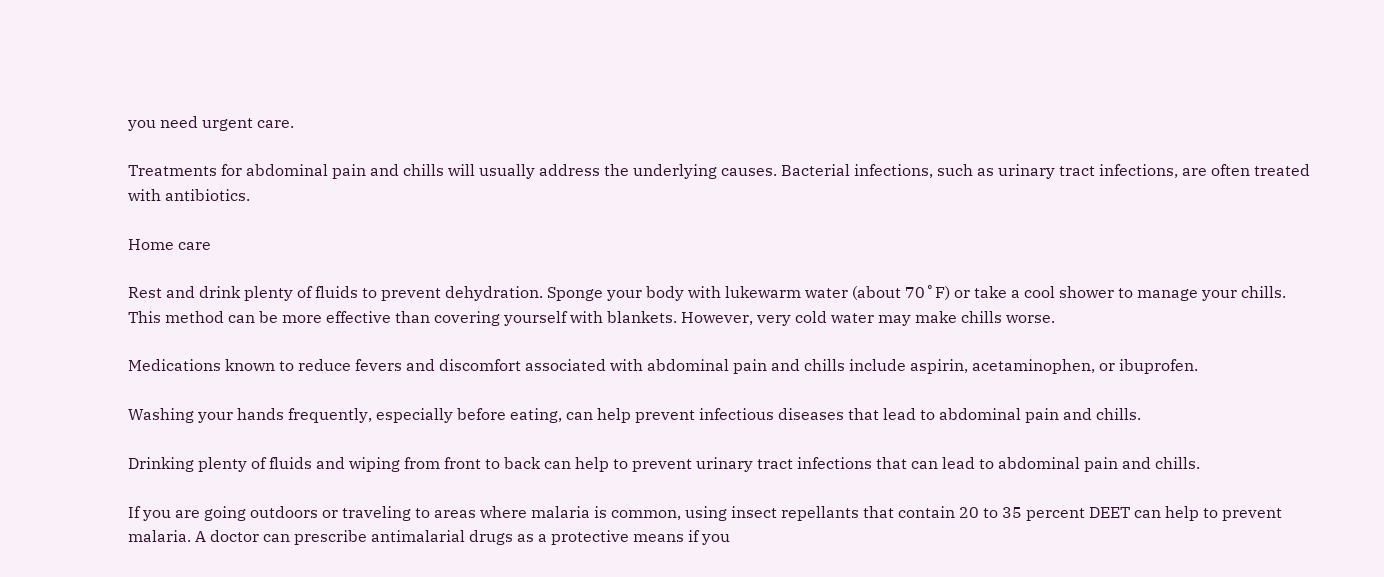you need urgent care.

Treatments for abdominal pain and chills will usually address the underlying causes. Bacterial infections, such as urinary tract infections, are often treated with antibiotics.

Home care

Rest and drink plenty of fluids to prevent dehydration. Sponge your body with lukewarm water (about 70˚F) or take a cool shower to manage your chills. This method can be more effective than covering yourself with blankets. However, very cold water may make chills worse.

Medications known to reduce fevers and discomfort associated with abdominal pain and chills include aspirin, acetaminophen, or ibuprofen.

Washing your hands frequently, especially before eating, can help prevent infectious diseases that lead to abdominal pain and chills.

Drinking plenty of fluids and wiping from front to back can help to prevent urinary tract infections that can lead to abdominal pain and chills.

If you are going outdoors or traveling to areas where malaria is common, using insect repellants that contain 20 to 35 percent DEET can help to prevent malaria. A doctor can prescribe antimalarial drugs as a protective means if you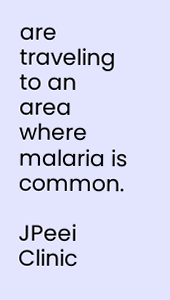are traveling to an area where malaria is common.

JPeei Clinic